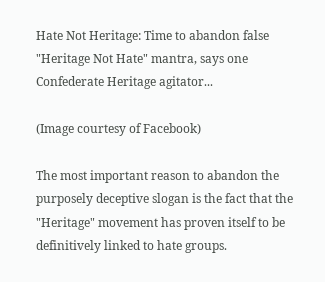Hate Not Heritage: Time to abandon false "Heritage Not Hate" mantra, says one Confederate Heritage agitator...

(Image courtesy of Facebook)

The most important reason to abandon the purposely deceptive slogan is the fact that the "Heritage" movement has proven itself to be definitively linked to hate groups.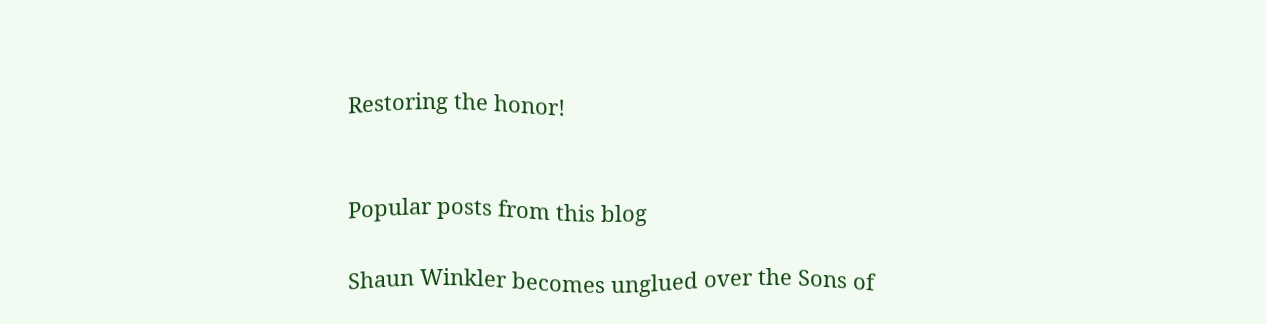Restoring the honor!


Popular posts from this blog

Shaun Winkler becomes unglued over the Sons of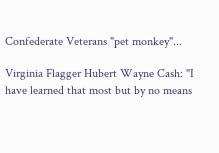Confederate Veterans "pet monkey"...

Virginia Flagger Hubert Wayne Cash: "I have learned that most but by no means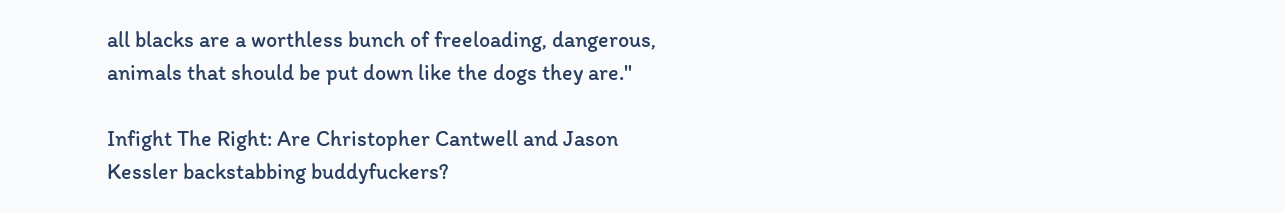all blacks are a worthless bunch of freeloading, dangerous, animals that should be put down like the dogs they are."

Infight The Right: Are Christopher Cantwell and Jason Kessler backstabbing buddyfuckers?